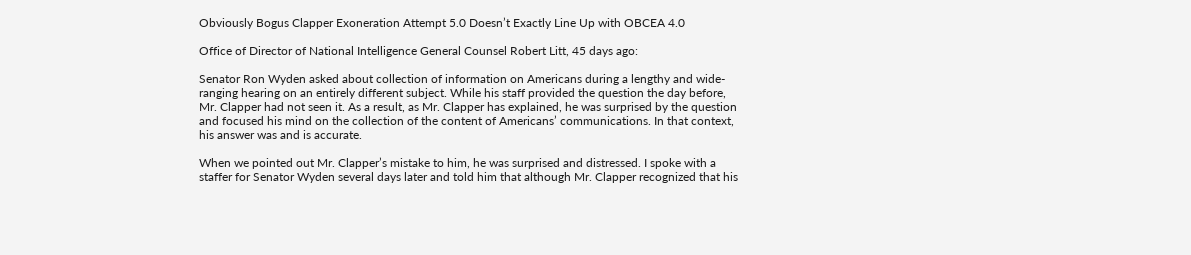Obviously Bogus Clapper Exoneration Attempt 5.0 Doesn’t Exactly Line Up with OBCEA 4.0

Office of Director of National Intelligence General Counsel Robert Litt, 45 days ago:

Senator Ron Wyden asked about collection of information on Americans during a lengthy and wide-ranging hearing on an entirely different subject. While his staff provided the question the day before, Mr. Clapper had not seen it. As a result, as Mr. Clapper has explained, he was surprised by the question and focused his mind on the collection of the content of Americans’ communications. In that context, his answer was and is accurate.

When we pointed out Mr. Clapper’s mistake to him, he was surprised and distressed. I spoke with a staffer for Senator Wyden several days later and told him that although Mr. Clapper recognized that his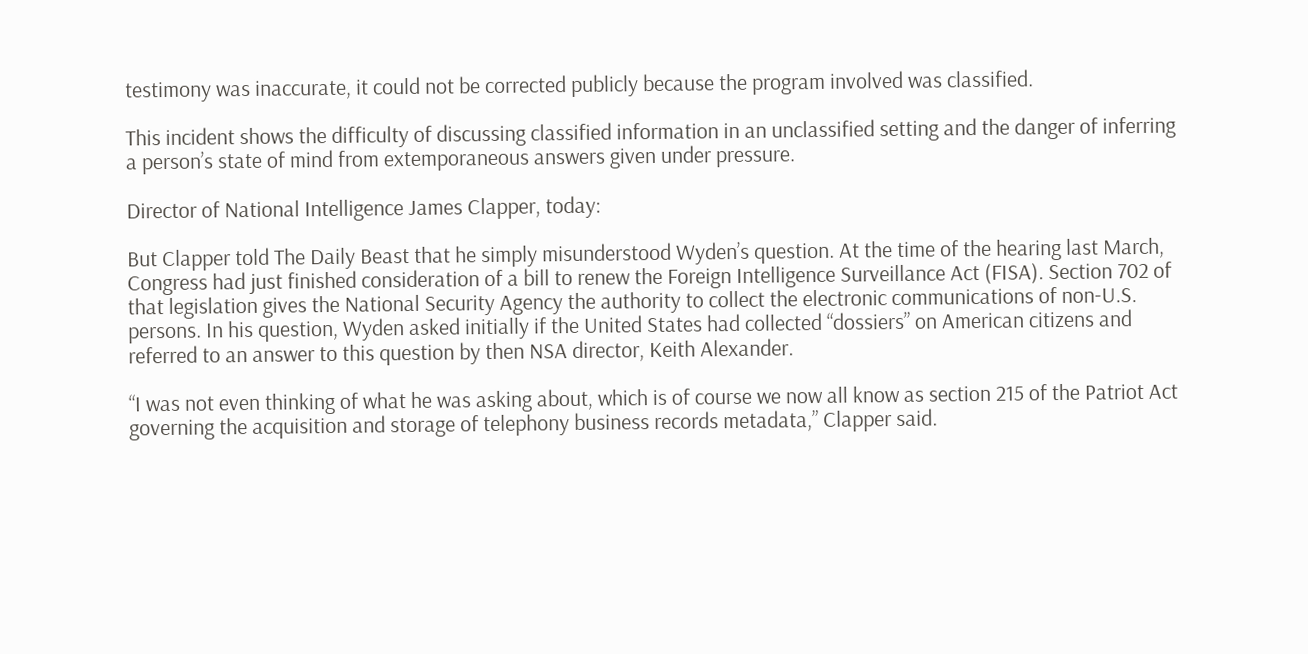testimony was inaccurate, it could not be corrected publicly because the program involved was classified.

This incident shows the difficulty of discussing classified information in an unclassified setting and the danger of inferring a person’s state of mind from extemporaneous answers given under pressure.

Director of National Intelligence James Clapper, today:

But Clapper told The Daily Beast that he simply misunderstood Wyden’s question. At the time of the hearing last March, Congress had just finished consideration of a bill to renew the Foreign Intelligence Surveillance Act (FISA). Section 702 of that legislation gives the National Security Agency the authority to collect the electronic communications of non-U.S. persons. In his question, Wyden asked initially if the United States had collected “dossiers” on American citizens and referred to an answer to this question by then NSA director, Keith Alexander.

“I was not even thinking of what he was asking about, which is of course we now all know as section 215 of the Patriot Act governing the acquisition and storage of telephony business records metadata,” Clapper said.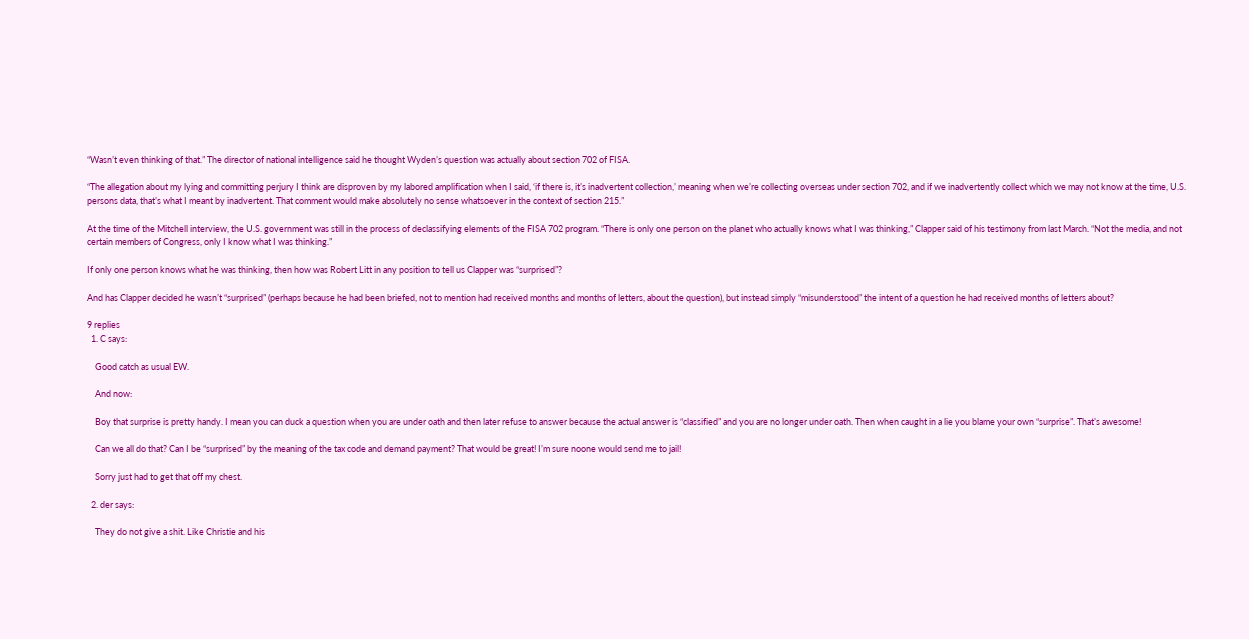“Wasn’t even thinking of that.” The director of national intelligence said he thought Wyden’s question was actually about section 702 of FISA.

“The allegation about my lying and committing perjury I think are disproven by my labored amplification when I said, ‘if there is, it’s inadvertent collection,’ meaning when we’re collecting overseas under section 702, and if we inadvertently collect which we may not know at the time, U.S. persons data, that’s what I meant by inadvertent. That comment would make absolutely no sense whatsoever in the context of section 215.”

At the time of the Mitchell interview, the U.S. government was still in the process of declassifying elements of the FISA 702 program. “There is only one person on the planet who actually knows what I was thinking,” Clapper said of his testimony from last March. “Not the media, and not certain members of Congress, only I know what I was thinking.”

If only one person knows what he was thinking, then how was Robert Litt in any position to tell us Clapper was “surprised”?

And has Clapper decided he wasn’t “surprised” (perhaps because he had been briefed, not to mention had received months and months of letters, about the question), but instead simply “misunderstood” the intent of a question he had received months of letters about?

9 replies
  1. C says:

    Good catch as usual EW.

    And now:

    Boy that surprise is pretty handy. I mean you can duck a question when you are under oath and then later refuse to answer because the actual answer is “classified” and you are no longer under oath. Then when caught in a lie you blame your own “surprise”. That’s awesome!

    Can we all do that? Can I be “surprised” by the meaning of the tax code and demand payment? That would be great! I’m sure noone would send me to jail!

    Sorry just had to get that off my chest.

  2. der says:

    They do not give a shit. Like Christie and his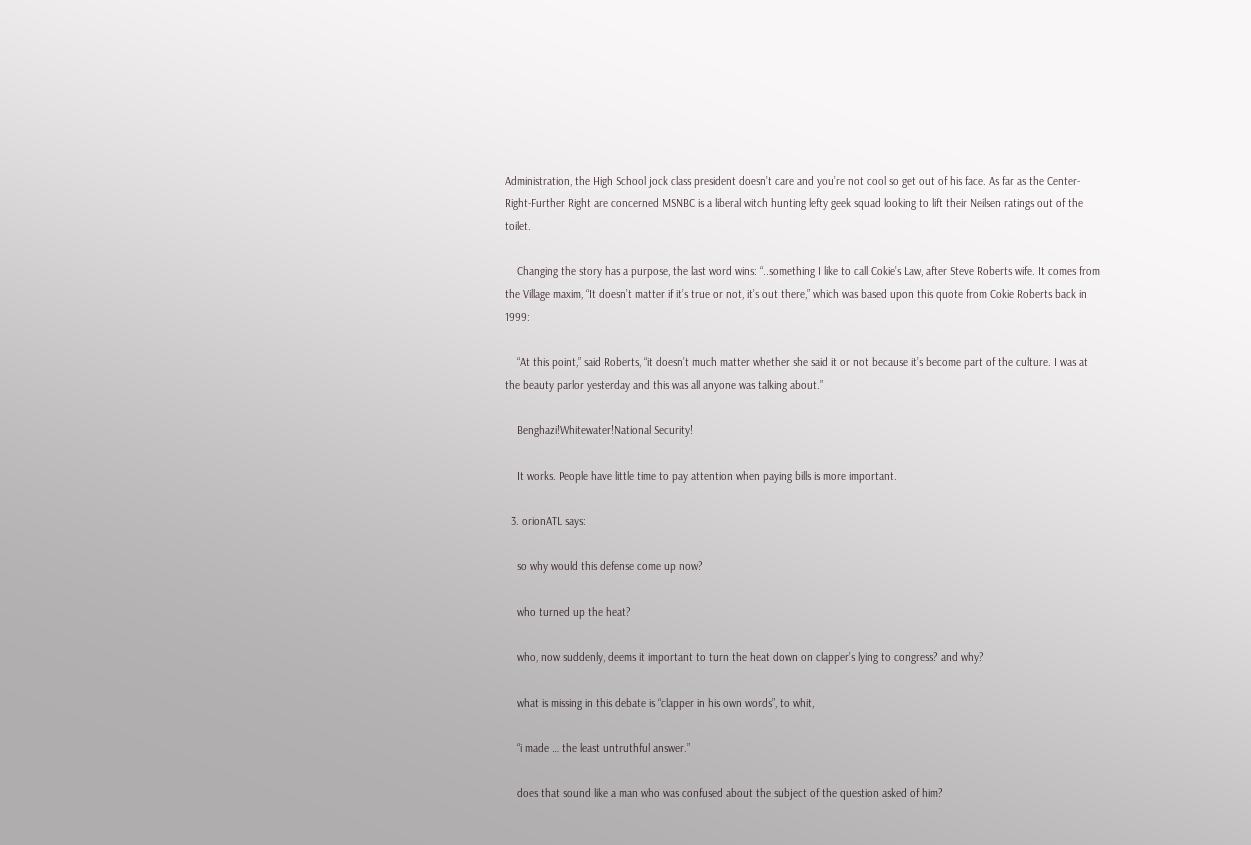Administration, the High School jock class president doesn’t care and you’re not cool so get out of his face. As far as the Center-Right-Further Right are concerned MSNBC is a liberal witch hunting lefty geek squad looking to lift their Neilsen ratings out of the toilet.

    Changing the story has a purpose, the last word wins: “..something I like to call Cokie’s Law, after Steve Roberts wife. It comes from the Village maxim, “It doesn’t matter if it’s true or not, it’s out there,” which was based upon this quote from Cokie Roberts back in 1999:

    “At this point,” said Roberts, “it doesn’t much matter whether she said it or not because it’s become part of the culture. I was at the beauty parlor yesterday and this was all anyone was talking about.”

    Benghazi!Whitewater!National Security!

    It works. People have little time to pay attention when paying bills is more important.

  3. orionATL says:

    so why would this defense come up now?

    who turned up the heat?

    who, now suddenly, deems it important to turn the heat down on clapper’s lying to congress? and why?

    what is missing in this debate is “clapper in his own words”, to whit,

    “i made … the least untruthful answer.”

    does that sound like a man who was confused about the subject of the question asked of him?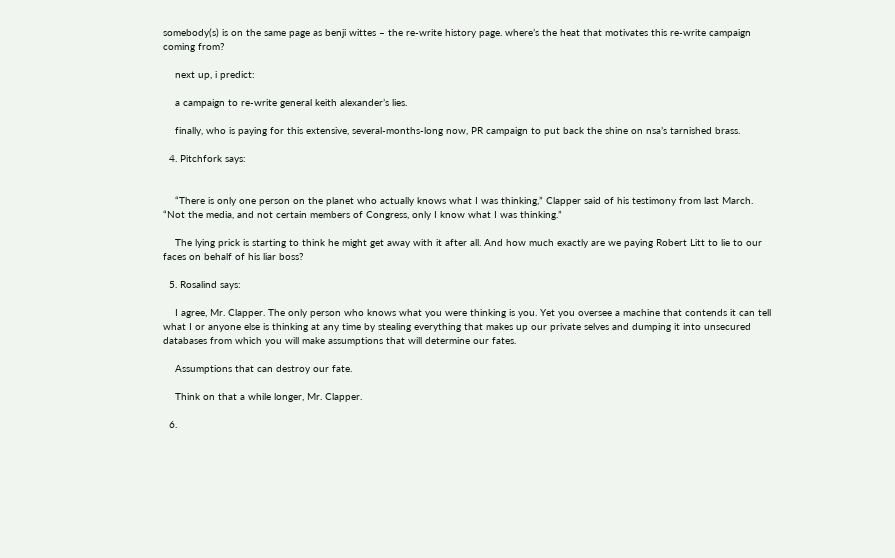somebody(s) is on the same page as benji wittes – the re-write history page. where’s the heat that motivates this re-write campaign coming from?

    next up, i predict:

    a campaign to re-write general keith alexander’s lies.

    finally, who is paying for this extensive, several-months-long now, PR campaign to put back the shine on nsa’s tarnished brass.

  4. Pitchfork says:


    “There is only one person on the planet who actually knows what I was thinking,” Clapper said of his testimony from last March. “Not the media, and not certain members of Congress, only I know what I was thinking.”

    The lying prick is starting to think he might get away with it after all. And how much exactly are we paying Robert Litt to lie to our faces on behalf of his liar boss?

  5. Rosalind says:

    I agree, Mr. Clapper. The only person who knows what you were thinking is you. Yet you oversee a machine that contends it can tell what I or anyone else is thinking at any time by stealing everything that makes up our private selves and dumping it into unsecured databases from which you will make assumptions that will determine our fates.

    Assumptions that can destroy our fate.

    Think on that a while longer, Mr. Clapper.

  6.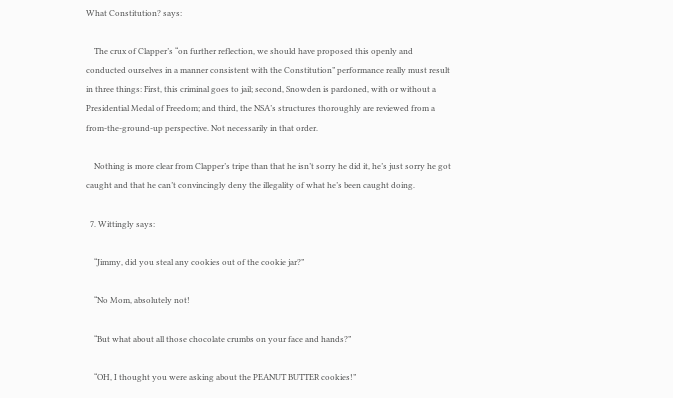What Constitution? says:

    The crux of Clapper’s “on further reflection, we should have proposed this openly and conducted ourselves in a manner consistent with the Constitution” performance really must result in three things: First, this criminal goes to jail; second, Snowden is pardoned, with or without a Presidential Medal of Freedom; and third, the NSA’s structures thoroughly are reviewed from a from-the-ground-up perspective. Not necessarily in that order.

    Nothing is more clear from Clapper’s tripe than that he isn’t sorry he did it, he’s just sorry he got caught and that he can’t convincingly deny the illegality of what he’s been caught doing.

  7. Wittingly says:

    “Jimmy, did you steal any cookies out of the cookie jar?”

    “No Mom, absolutely not!

    “But what about all those chocolate crumbs on your face and hands?”

    “OH, I thought you were asking about the PEANUT BUTTER cookies!”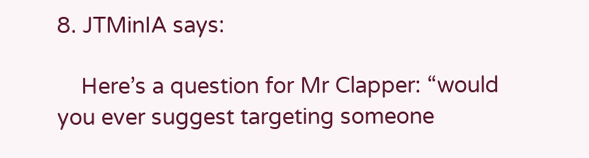8. JTMinIA says:

    Here’s a question for Mr Clapper: “would you ever suggest targeting someone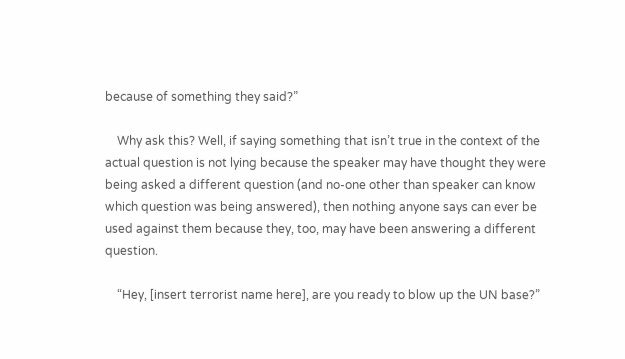because of something they said?”

    Why ask this? Well, if saying something that isn’t true in the context of the actual question is not lying because the speaker may have thought they were being asked a different question (and no-one other than speaker can know which question was being answered), then nothing anyone says can ever be used against them because they, too, may have been answering a different question.

    “Hey, [insert terrorist name here], are you ready to blow up the UN base?”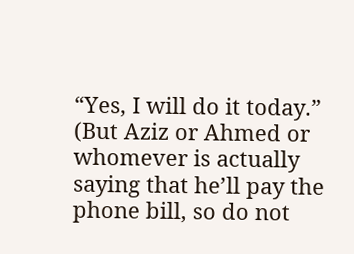“Yes, I will do it today.” (But Aziz or Ahmed or whomever is actually saying that he’ll pay the phone bill, so do not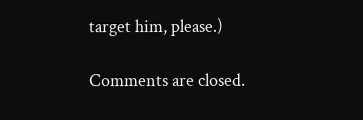target him, please.)

Comments are closed.